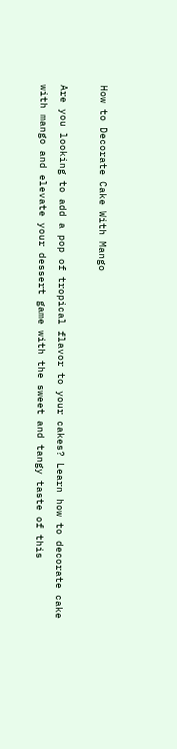How to Decorate Cake With Mango

Are you looking to add a pop of tropical flavor to your cakes? Learn how to decorate cake with mango and elevate your dessert game with the sweet and tangy taste of this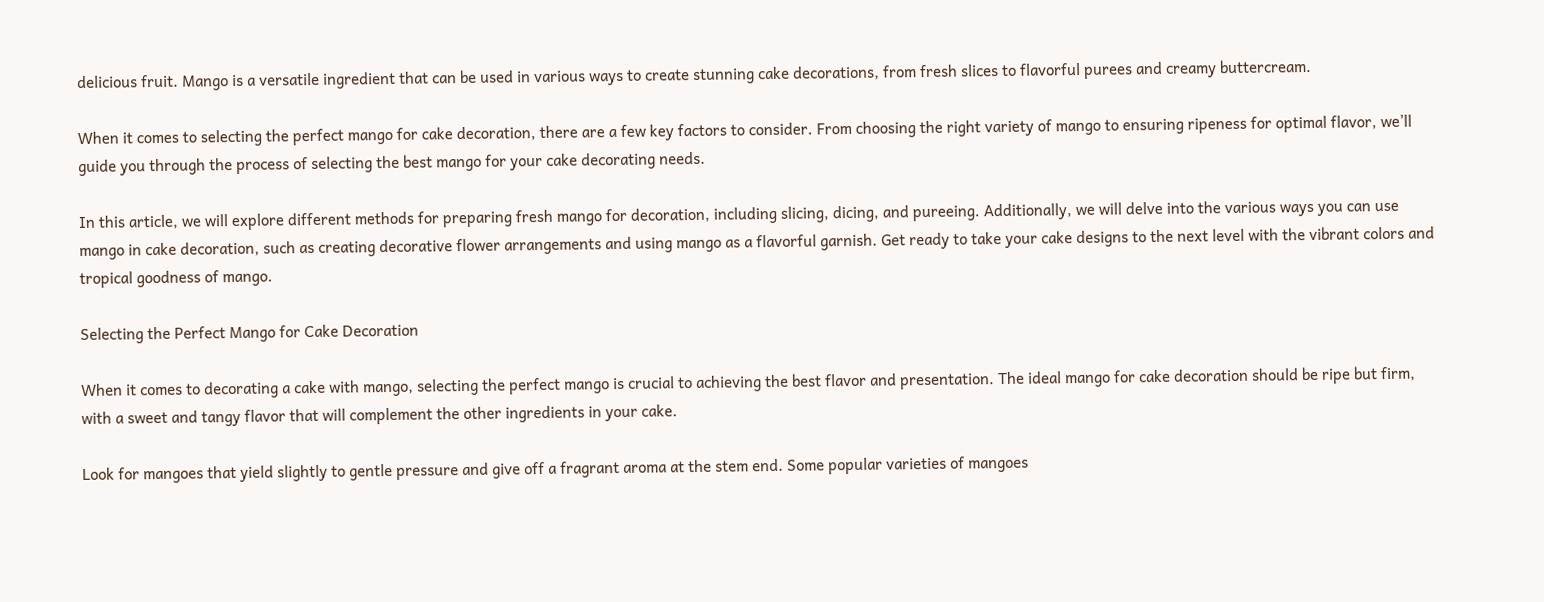delicious fruit. Mango is a versatile ingredient that can be used in various ways to create stunning cake decorations, from fresh slices to flavorful purees and creamy buttercream.

When it comes to selecting the perfect mango for cake decoration, there are a few key factors to consider. From choosing the right variety of mango to ensuring ripeness for optimal flavor, we’ll guide you through the process of selecting the best mango for your cake decorating needs.

In this article, we will explore different methods for preparing fresh mango for decoration, including slicing, dicing, and pureeing. Additionally, we will delve into the various ways you can use mango in cake decoration, such as creating decorative flower arrangements and using mango as a flavorful garnish. Get ready to take your cake designs to the next level with the vibrant colors and tropical goodness of mango.

Selecting the Perfect Mango for Cake Decoration

When it comes to decorating a cake with mango, selecting the perfect mango is crucial to achieving the best flavor and presentation. The ideal mango for cake decoration should be ripe but firm, with a sweet and tangy flavor that will complement the other ingredients in your cake.

Look for mangoes that yield slightly to gentle pressure and give off a fragrant aroma at the stem end. Some popular varieties of mangoes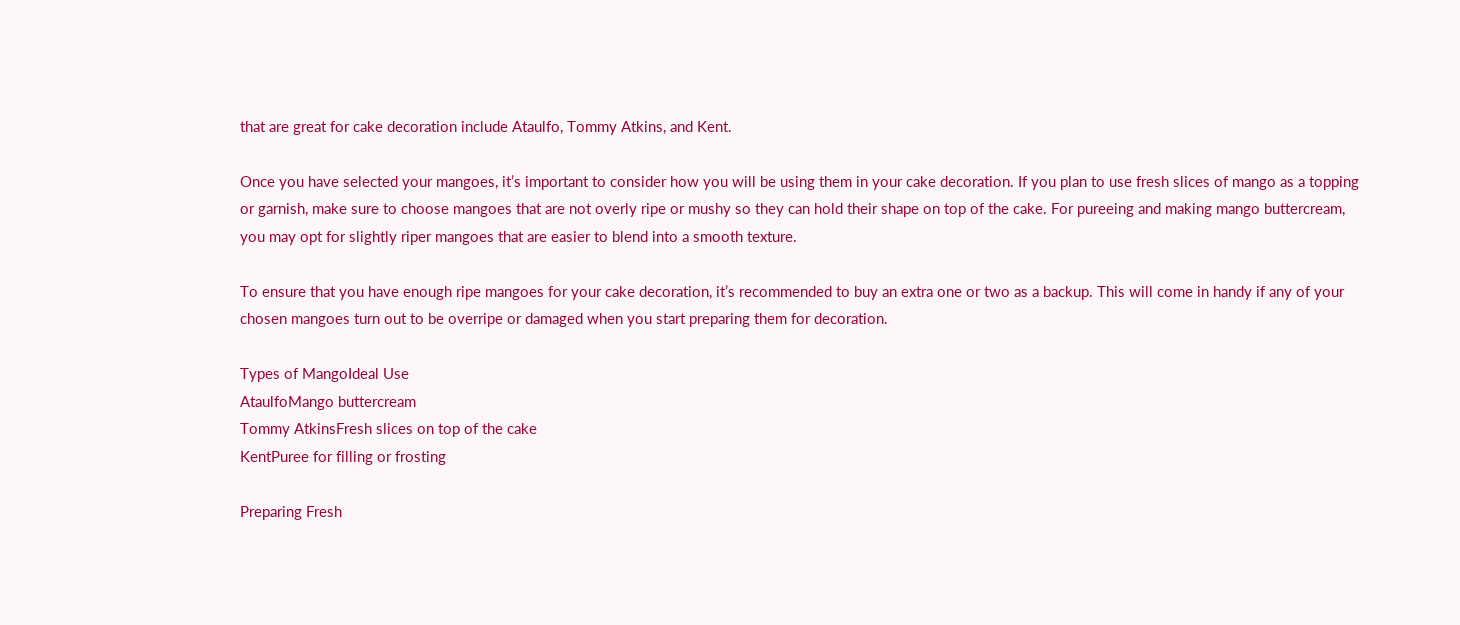that are great for cake decoration include Ataulfo, Tommy Atkins, and Kent.

Once you have selected your mangoes, it’s important to consider how you will be using them in your cake decoration. If you plan to use fresh slices of mango as a topping or garnish, make sure to choose mangoes that are not overly ripe or mushy so they can hold their shape on top of the cake. For pureeing and making mango buttercream, you may opt for slightly riper mangoes that are easier to blend into a smooth texture.

To ensure that you have enough ripe mangoes for your cake decoration, it’s recommended to buy an extra one or two as a backup. This will come in handy if any of your chosen mangoes turn out to be overripe or damaged when you start preparing them for decoration.

Types of MangoIdeal Use
AtaulfoMango buttercream
Tommy AtkinsFresh slices on top of the cake
KentPuree for filling or frosting

Preparing Fresh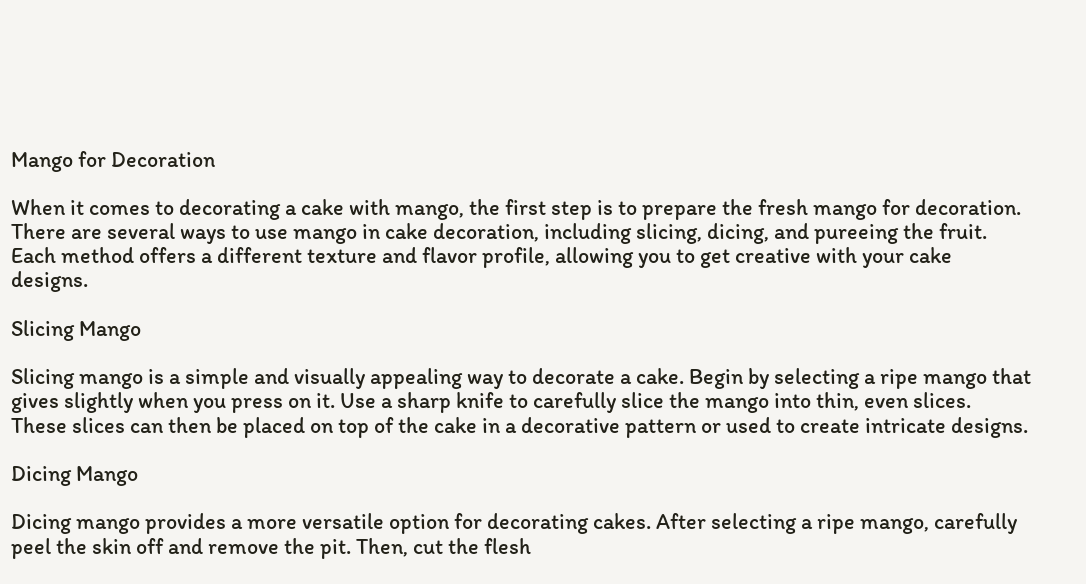Mango for Decoration

When it comes to decorating a cake with mango, the first step is to prepare the fresh mango for decoration. There are several ways to use mango in cake decoration, including slicing, dicing, and pureeing the fruit. Each method offers a different texture and flavor profile, allowing you to get creative with your cake designs.

Slicing Mango

Slicing mango is a simple and visually appealing way to decorate a cake. Begin by selecting a ripe mango that gives slightly when you press on it. Use a sharp knife to carefully slice the mango into thin, even slices. These slices can then be placed on top of the cake in a decorative pattern or used to create intricate designs.

Dicing Mango

Dicing mango provides a more versatile option for decorating cakes. After selecting a ripe mango, carefully peel the skin off and remove the pit. Then, cut the flesh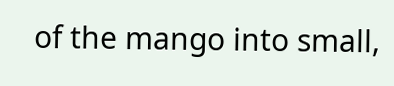of the mango into small,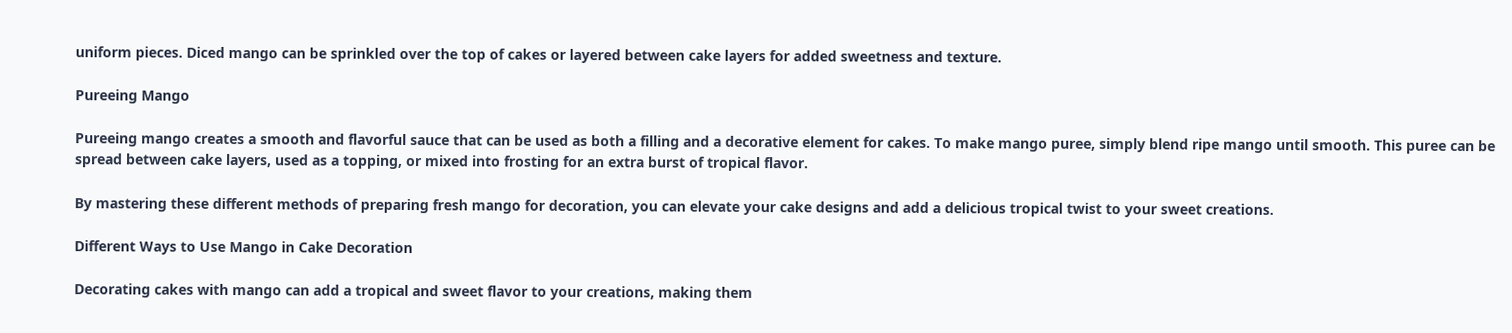uniform pieces. Diced mango can be sprinkled over the top of cakes or layered between cake layers for added sweetness and texture.

Pureeing Mango

Pureeing mango creates a smooth and flavorful sauce that can be used as both a filling and a decorative element for cakes. To make mango puree, simply blend ripe mango until smooth. This puree can be spread between cake layers, used as a topping, or mixed into frosting for an extra burst of tropical flavor.

By mastering these different methods of preparing fresh mango for decoration, you can elevate your cake designs and add a delicious tropical twist to your sweet creations.

Different Ways to Use Mango in Cake Decoration

Decorating cakes with mango can add a tropical and sweet flavor to your creations, making them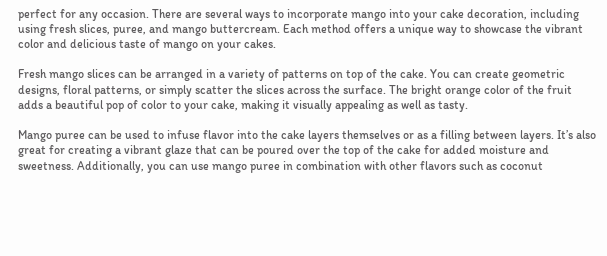perfect for any occasion. There are several ways to incorporate mango into your cake decoration, including using fresh slices, puree, and mango buttercream. Each method offers a unique way to showcase the vibrant color and delicious taste of mango on your cakes.

Fresh mango slices can be arranged in a variety of patterns on top of the cake. You can create geometric designs, floral patterns, or simply scatter the slices across the surface. The bright orange color of the fruit adds a beautiful pop of color to your cake, making it visually appealing as well as tasty.

Mango puree can be used to infuse flavor into the cake layers themselves or as a filling between layers. It’s also great for creating a vibrant glaze that can be poured over the top of the cake for added moisture and sweetness. Additionally, you can use mango puree in combination with other flavors such as coconut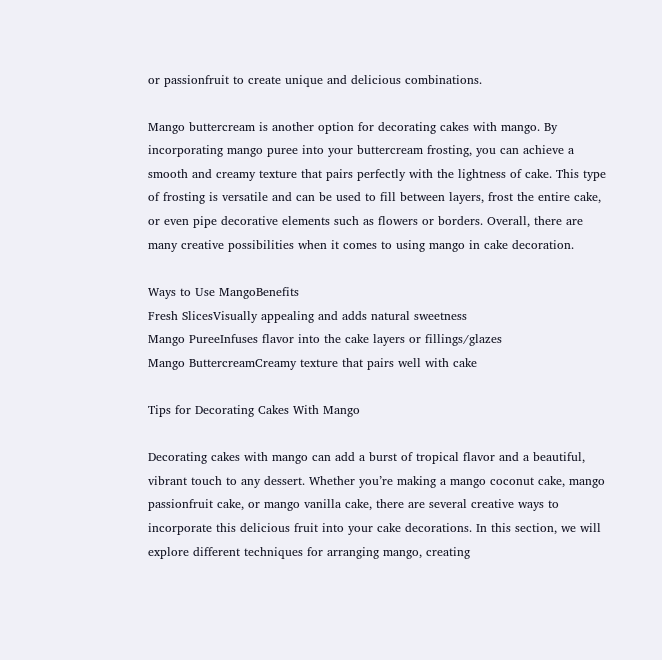or passionfruit to create unique and delicious combinations.

Mango buttercream is another option for decorating cakes with mango. By incorporating mango puree into your buttercream frosting, you can achieve a smooth and creamy texture that pairs perfectly with the lightness of cake. This type of frosting is versatile and can be used to fill between layers, frost the entire cake, or even pipe decorative elements such as flowers or borders. Overall, there are many creative possibilities when it comes to using mango in cake decoration.

Ways to Use MangoBenefits
Fresh SlicesVisually appealing and adds natural sweetness
Mango PureeInfuses flavor into the cake layers or fillings/glazes
Mango ButtercreamCreamy texture that pairs well with cake

Tips for Decorating Cakes With Mango

Decorating cakes with mango can add a burst of tropical flavor and a beautiful, vibrant touch to any dessert. Whether you’re making a mango coconut cake, mango passionfruit cake, or mango vanilla cake, there are several creative ways to incorporate this delicious fruit into your cake decorations. In this section, we will explore different techniques for arranging mango, creating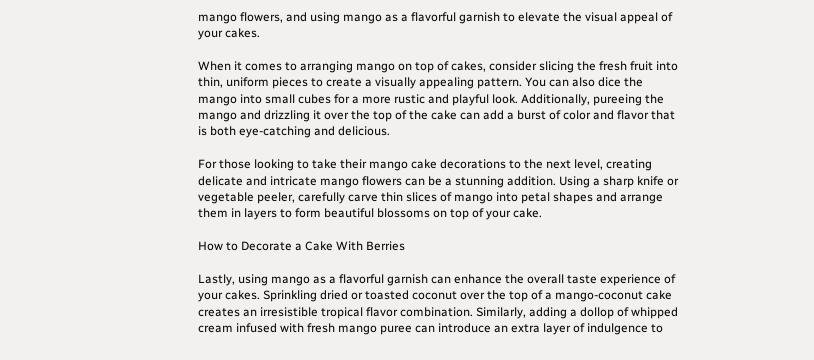mango flowers, and using mango as a flavorful garnish to elevate the visual appeal of your cakes.

When it comes to arranging mango on top of cakes, consider slicing the fresh fruit into thin, uniform pieces to create a visually appealing pattern. You can also dice the mango into small cubes for a more rustic and playful look. Additionally, pureeing the mango and drizzling it over the top of the cake can add a burst of color and flavor that is both eye-catching and delicious.

For those looking to take their mango cake decorations to the next level, creating delicate and intricate mango flowers can be a stunning addition. Using a sharp knife or vegetable peeler, carefully carve thin slices of mango into petal shapes and arrange them in layers to form beautiful blossoms on top of your cake.

How to Decorate a Cake With Berries

Lastly, using mango as a flavorful garnish can enhance the overall taste experience of your cakes. Sprinkling dried or toasted coconut over the top of a mango-coconut cake creates an irresistible tropical flavor combination. Similarly, adding a dollop of whipped cream infused with fresh mango puree can introduce an extra layer of indulgence to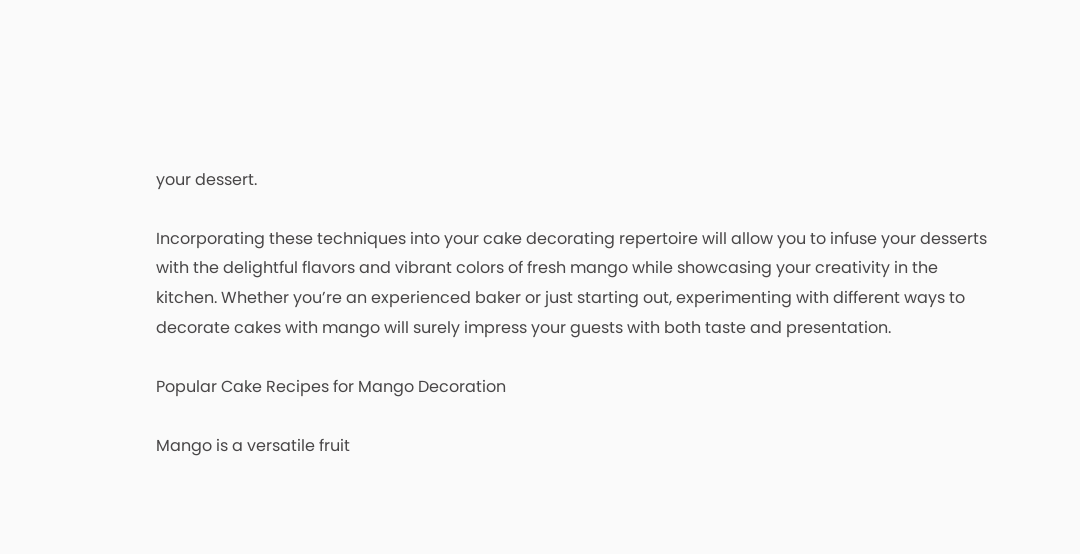your dessert.

Incorporating these techniques into your cake decorating repertoire will allow you to infuse your desserts with the delightful flavors and vibrant colors of fresh mango while showcasing your creativity in the kitchen. Whether you’re an experienced baker or just starting out, experimenting with different ways to decorate cakes with mango will surely impress your guests with both taste and presentation.

Popular Cake Recipes for Mango Decoration

Mango is a versatile fruit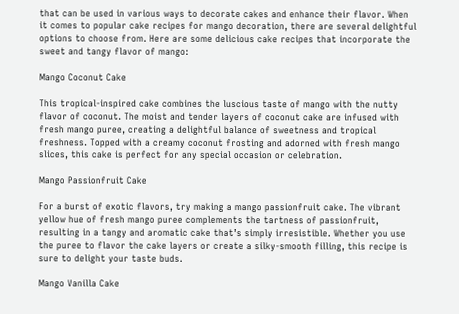that can be used in various ways to decorate cakes and enhance their flavor. When it comes to popular cake recipes for mango decoration, there are several delightful options to choose from. Here are some delicious cake recipes that incorporate the sweet and tangy flavor of mango:

Mango Coconut Cake

This tropical-inspired cake combines the luscious taste of mango with the nutty flavor of coconut. The moist and tender layers of coconut cake are infused with fresh mango puree, creating a delightful balance of sweetness and tropical freshness. Topped with a creamy coconut frosting and adorned with fresh mango slices, this cake is perfect for any special occasion or celebration.

Mango Passionfruit Cake

For a burst of exotic flavors, try making a mango passionfruit cake. The vibrant yellow hue of fresh mango puree complements the tartness of passionfruit, resulting in a tangy and aromatic cake that’s simply irresistible. Whether you use the puree to flavor the cake layers or create a silky-smooth filling, this recipe is sure to delight your taste buds.

Mango Vanilla Cake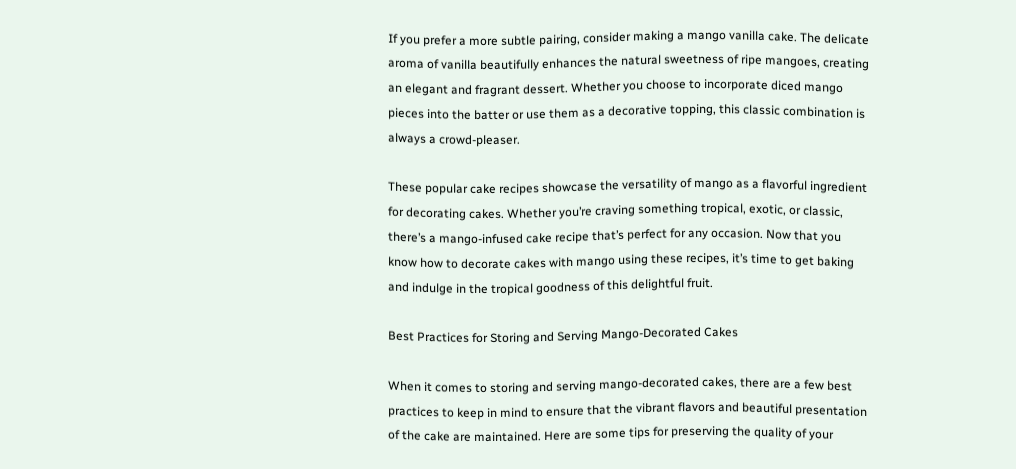If you prefer a more subtle pairing, consider making a mango vanilla cake. The delicate aroma of vanilla beautifully enhances the natural sweetness of ripe mangoes, creating an elegant and fragrant dessert. Whether you choose to incorporate diced mango pieces into the batter or use them as a decorative topping, this classic combination is always a crowd-pleaser.

These popular cake recipes showcase the versatility of mango as a flavorful ingredient for decorating cakes. Whether you’re craving something tropical, exotic, or classic, there’s a mango-infused cake recipe that’s perfect for any occasion. Now that you know how to decorate cakes with mango using these recipes, it’s time to get baking and indulge in the tropical goodness of this delightful fruit.

Best Practices for Storing and Serving Mango-Decorated Cakes

When it comes to storing and serving mango-decorated cakes, there are a few best practices to keep in mind to ensure that the vibrant flavors and beautiful presentation of the cake are maintained. Here are some tips for preserving the quality of your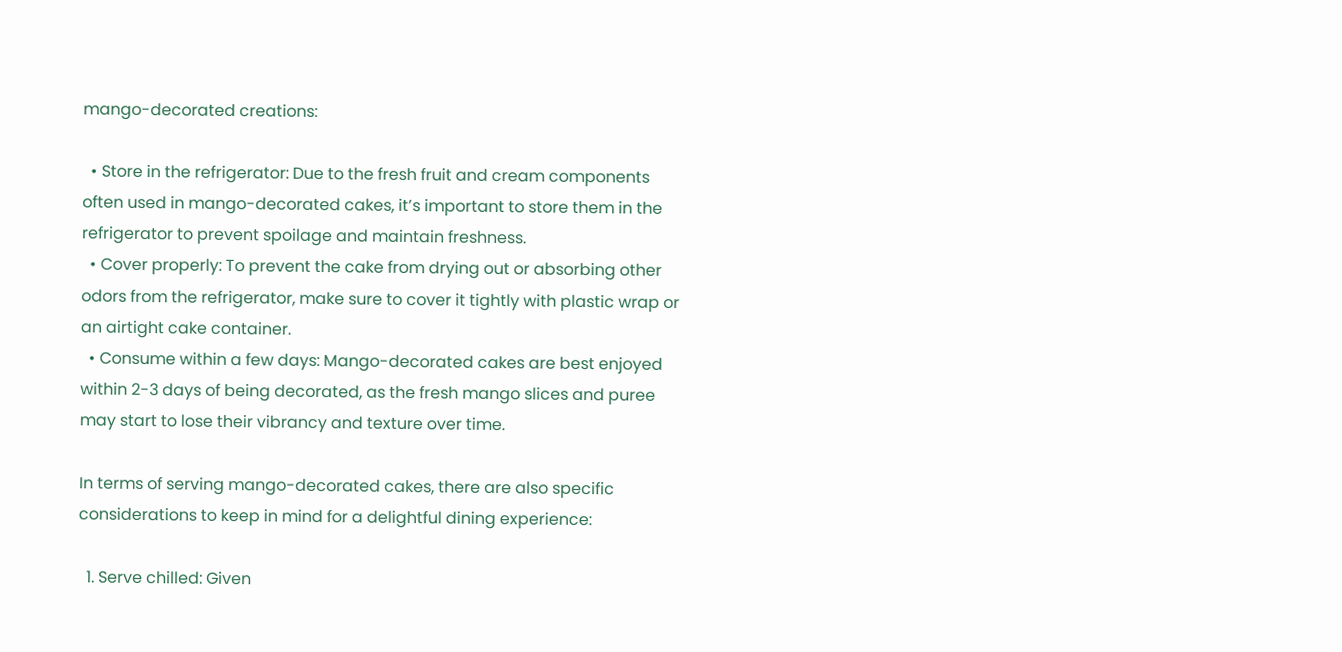mango-decorated creations:

  • Store in the refrigerator: Due to the fresh fruit and cream components often used in mango-decorated cakes, it’s important to store them in the refrigerator to prevent spoilage and maintain freshness.
  • Cover properly: To prevent the cake from drying out or absorbing other odors from the refrigerator, make sure to cover it tightly with plastic wrap or an airtight cake container.
  • Consume within a few days: Mango-decorated cakes are best enjoyed within 2-3 days of being decorated, as the fresh mango slices and puree may start to lose their vibrancy and texture over time.

In terms of serving mango-decorated cakes, there are also specific considerations to keep in mind for a delightful dining experience:

  1. Serve chilled: Given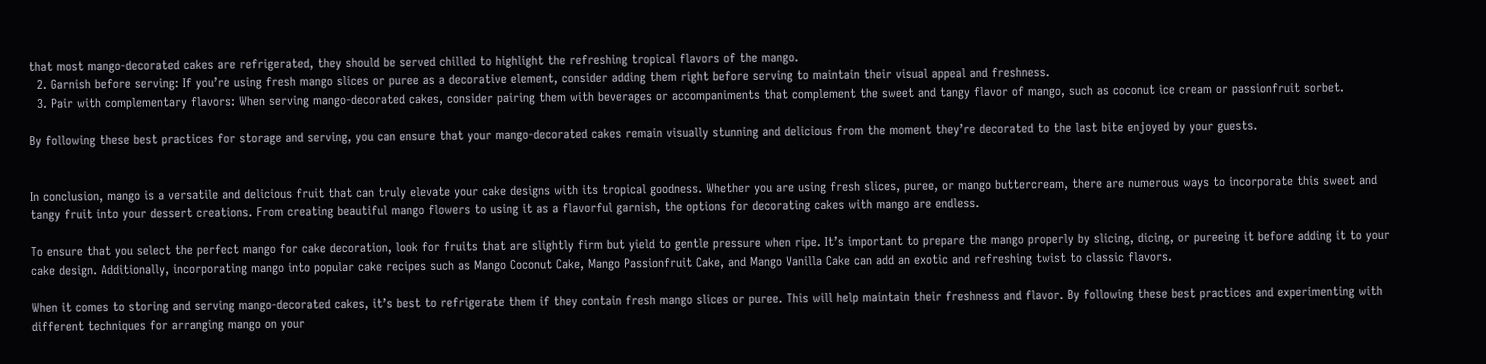that most mango-decorated cakes are refrigerated, they should be served chilled to highlight the refreshing tropical flavors of the mango.
  2. Garnish before serving: If you’re using fresh mango slices or puree as a decorative element, consider adding them right before serving to maintain their visual appeal and freshness.
  3. Pair with complementary flavors: When serving mango-decorated cakes, consider pairing them with beverages or accompaniments that complement the sweet and tangy flavor of mango, such as coconut ice cream or passionfruit sorbet.

By following these best practices for storage and serving, you can ensure that your mango-decorated cakes remain visually stunning and delicious from the moment they’re decorated to the last bite enjoyed by your guests.


In conclusion, mango is a versatile and delicious fruit that can truly elevate your cake designs with its tropical goodness. Whether you are using fresh slices, puree, or mango buttercream, there are numerous ways to incorporate this sweet and tangy fruit into your dessert creations. From creating beautiful mango flowers to using it as a flavorful garnish, the options for decorating cakes with mango are endless.

To ensure that you select the perfect mango for cake decoration, look for fruits that are slightly firm but yield to gentle pressure when ripe. It’s important to prepare the mango properly by slicing, dicing, or pureeing it before adding it to your cake design. Additionally, incorporating mango into popular cake recipes such as Mango Coconut Cake, Mango Passionfruit Cake, and Mango Vanilla Cake can add an exotic and refreshing twist to classic flavors.

When it comes to storing and serving mango-decorated cakes, it’s best to refrigerate them if they contain fresh mango slices or puree. This will help maintain their freshness and flavor. By following these best practices and experimenting with different techniques for arranging mango on your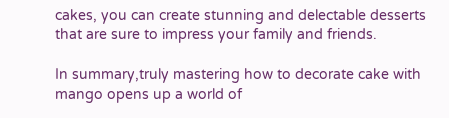cakes, you can create stunning and delectable desserts that are sure to impress your family and friends.

In summary,truly mastering how to decorate cake with mango opens up a world of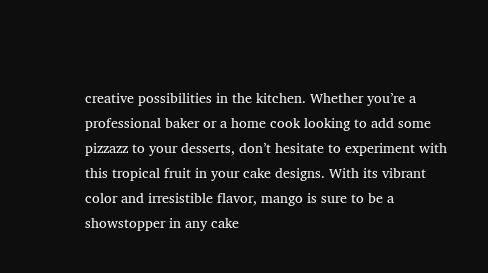creative possibilities in the kitchen. Whether you’re a professional baker or a home cook looking to add some pizzazz to your desserts, don’t hesitate to experiment with this tropical fruit in your cake designs. With its vibrant color and irresistible flavor, mango is sure to be a showstopper in any cake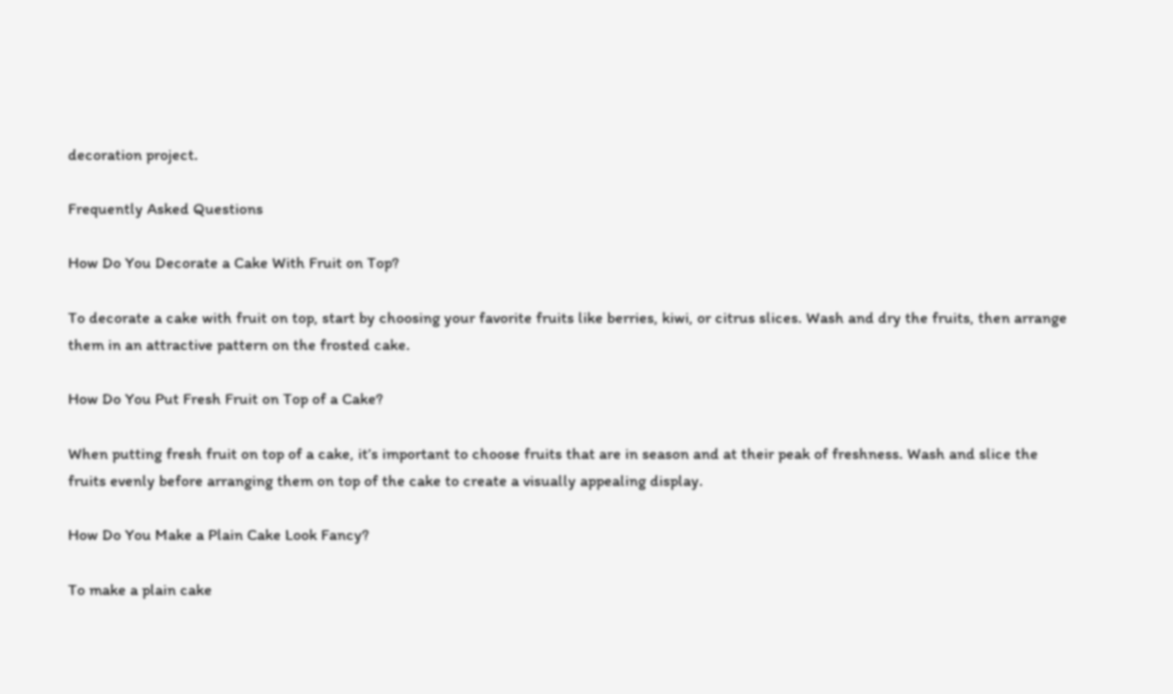decoration project.

Frequently Asked Questions

How Do You Decorate a Cake With Fruit on Top?

To decorate a cake with fruit on top, start by choosing your favorite fruits like berries, kiwi, or citrus slices. Wash and dry the fruits, then arrange them in an attractive pattern on the frosted cake.

How Do You Put Fresh Fruit on Top of a Cake?

When putting fresh fruit on top of a cake, it’s important to choose fruits that are in season and at their peak of freshness. Wash and slice the fruits evenly before arranging them on top of the cake to create a visually appealing display.

How Do You Make a Plain Cake Look Fancy?

To make a plain cake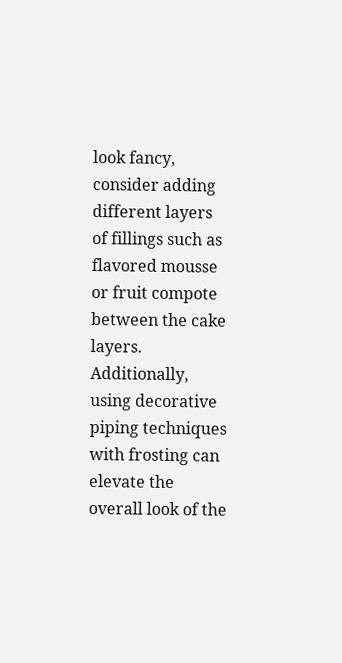look fancy, consider adding different layers of fillings such as flavored mousse or fruit compote between the cake layers. Additionally, using decorative piping techniques with frosting can elevate the overall look of the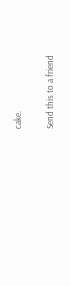cake.

Send this to a friend